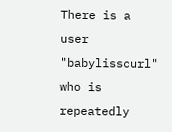There is a user "babylisscurl" who is repeatedly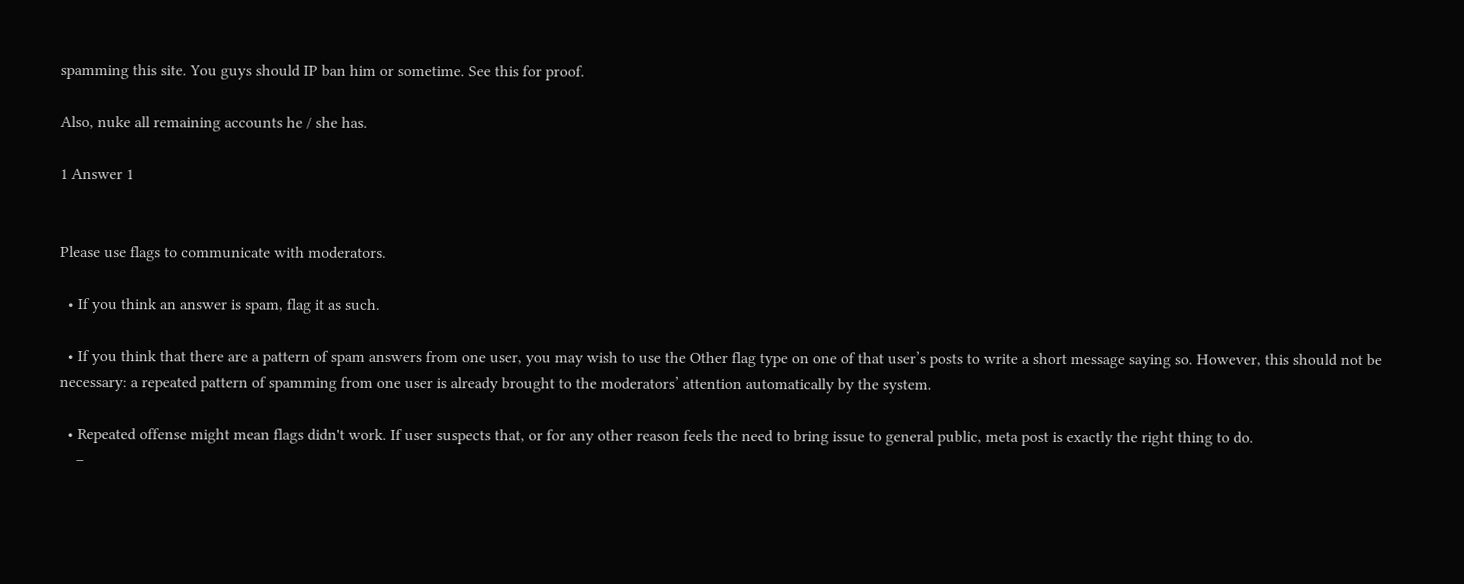spamming this site. You guys should IP ban him or sometime. See this for proof.

Also, nuke all remaining accounts he / she has.

1 Answer 1


Please use flags to communicate with moderators.

  • If you think an answer is spam, flag it as such.

  • If you think that there are a pattern of spam answers from one user, you may wish to use the Other flag type on one of that user’s posts to write a short message saying so. However, this should not be necessary: a repeated pattern of spamming from one user is already brought to the moderators’ attention automatically by the system.

  • Repeated offense might mean flags didn't work. If user suspects that, or for any other reason feels the need to bring issue to general public, meta post is exactly the right thing to do.
    –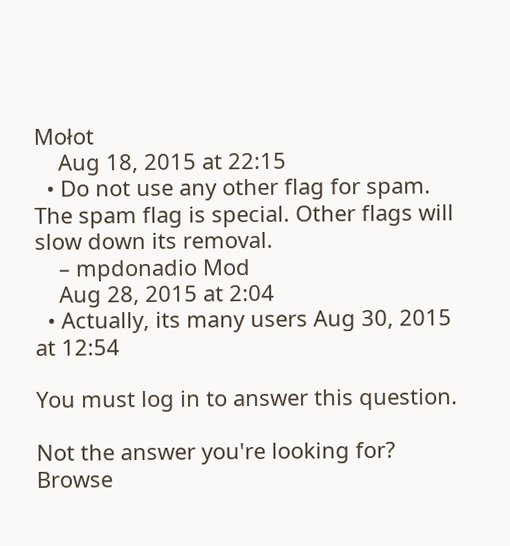Mołot
    Aug 18, 2015 at 22:15
  • Do not use any other flag for spam. The spam flag is special. Other flags will slow down its removal.
    – mpdonadio Mod
    Aug 28, 2015 at 2:04
  • Actually, its many users Aug 30, 2015 at 12:54

You must log in to answer this question.

Not the answer you're looking for? Browse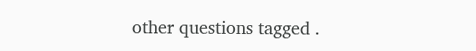other questions tagged .